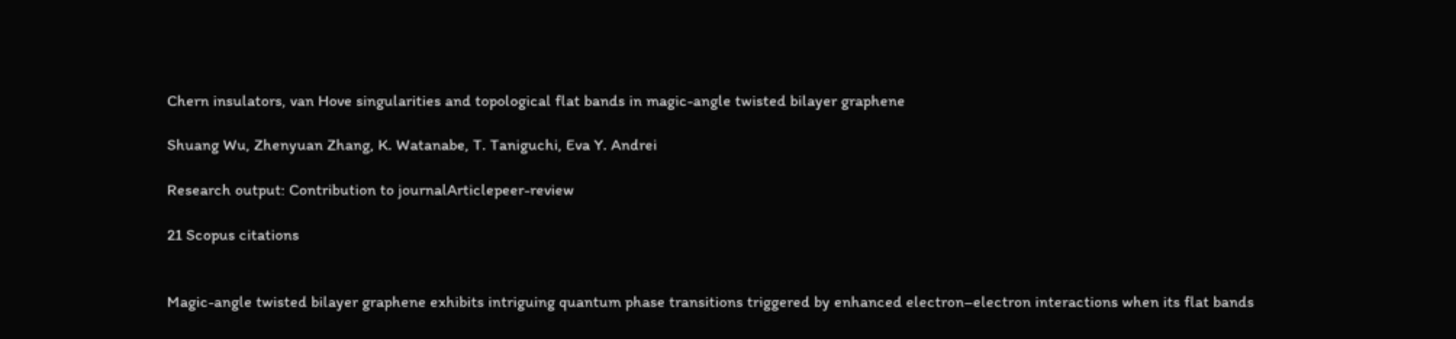Chern insulators, van Hove singularities and topological flat bands in magic-angle twisted bilayer graphene

Shuang Wu, Zhenyuan Zhang, K. Watanabe, T. Taniguchi, Eva Y. Andrei

Research output: Contribution to journalArticlepeer-review

21 Scopus citations


Magic-angle twisted bilayer graphene exhibits intriguing quantum phase transitions triggered by enhanced electron–electron interactions when its flat bands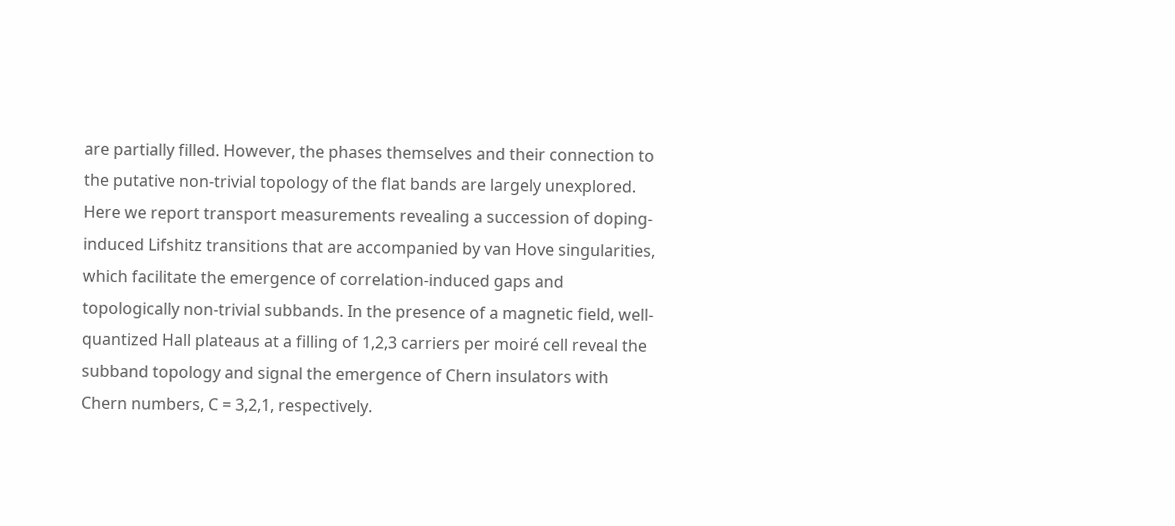are partially filled. However, the phases themselves and their connection to the putative non-trivial topology of the flat bands are largely unexplored. Here we report transport measurements revealing a succession of doping-induced Lifshitz transitions that are accompanied by van Hove singularities, which facilitate the emergence of correlation-induced gaps and topologically non-trivial subbands. In the presence of a magnetic field, well-quantized Hall plateaus at a filling of 1,2,3 carriers per moiré cell reveal the subband topology and signal the emergence of Chern insulators with Chern numbers, C = 3,2,1, respectively.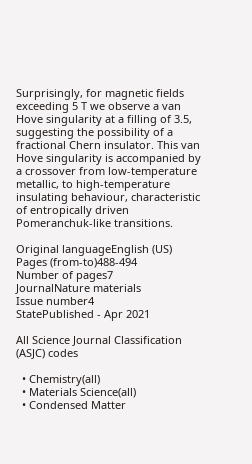Surprisingly, for magnetic fields exceeding 5 T we observe a van Hove singularity at a filling of 3.5, suggesting the possibility of a fractional Chern insulator. This van Hove singularity is accompanied by a crossover from low-temperature metallic, to high-temperature insulating behaviour, characteristic of entropically driven Pomeranchuk-like transitions.

Original languageEnglish (US)
Pages (from-to)488-494
Number of pages7
JournalNature materials
Issue number4
StatePublished - Apr 2021

All Science Journal Classification (ASJC) codes

  • Chemistry(all)
  • Materials Science(all)
  • Condensed Matter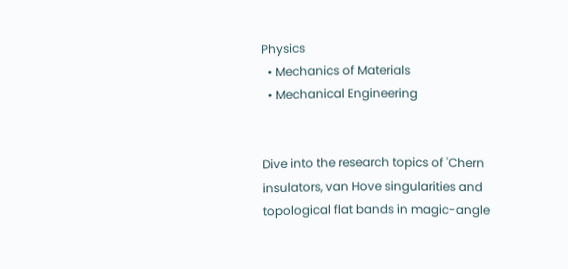Physics
  • Mechanics of Materials
  • Mechanical Engineering


Dive into the research topics of 'Chern insulators, van Hove singularities and topological flat bands in magic-angle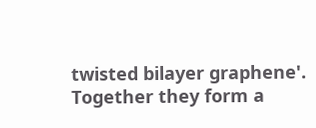twisted bilayer graphene'. Together they form a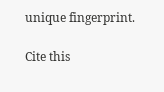unique fingerprint.

Cite this